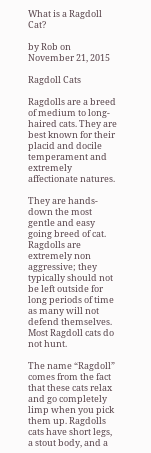What is a Ragdoll Cat?

by Rob on November 21, 2015

Ragdoll Cats

Ragdolls are a breed of medium to long-haired cats. They are best known for their placid and docile temperament and extremely affectionate natures.

They are hands-down the most gentle and easy going breed of cat. Ragdolls are extremely non aggressive; they typically should not be left outside for long periods of time as many will not defend themselves. Most Ragdoll cats do not hunt.

The name “Ragdoll” comes from the fact that these cats relax and go completely limp when you pick them up. Ragdolls cats have short legs, a stout body, and a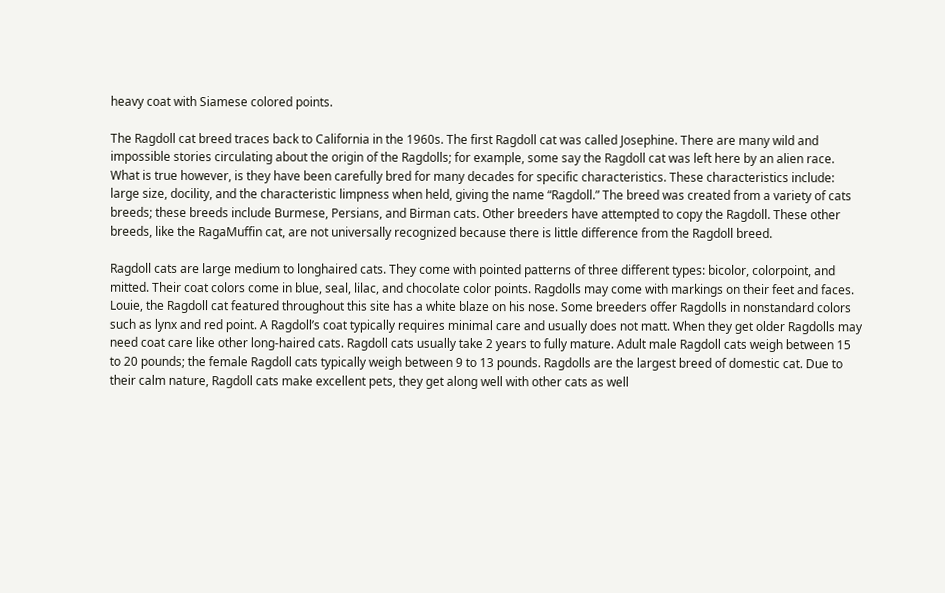heavy coat with Siamese colored points.

The Ragdoll cat breed traces back to California in the 1960s. The first Ragdoll cat was called Josephine. There are many wild and impossible stories circulating about the origin of the Ragdolls; for example, some say the Ragdoll cat was left here by an alien race. What is true however, is they have been carefully bred for many decades for specific characteristics. These characteristics include: large size, docility, and the characteristic limpness when held, giving the name “Ragdoll.” The breed was created from a variety of cats breeds; these breeds include Burmese, Persians, and Birman cats. Other breeders have attempted to copy the Ragdoll. These other breeds, like the RagaMuffin cat, are not universally recognized because there is little difference from the Ragdoll breed.

Ragdoll cats are large medium to longhaired cats. They come with pointed patterns of three different types: bicolor, colorpoint, and mitted. Their coat colors come in blue, seal, lilac, and chocolate color points. Ragdolls may come with markings on their feet and faces. Louie, the Ragdoll cat featured throughout this site has a white blaze on his nose. Some breeders offer Ragdolls in nonstandard colors such as lynx and red point. A Ragdoll’s coat typically requires minimal care and usually does not matt. When they get older Ragdolls may need coat care like other long-haired cats. Ragdoll cats usually take 2 years to fully mature. Adult male Ragdoll cats weigh between 15 to 20 pounds; the female Ragdoll cats typically weigh between 9 to 13 pounds. Ragdolls are the largest breed of domestic cat. Due to their calm nature, Ragdoll cats make excellent pets, they get along well with other cats as well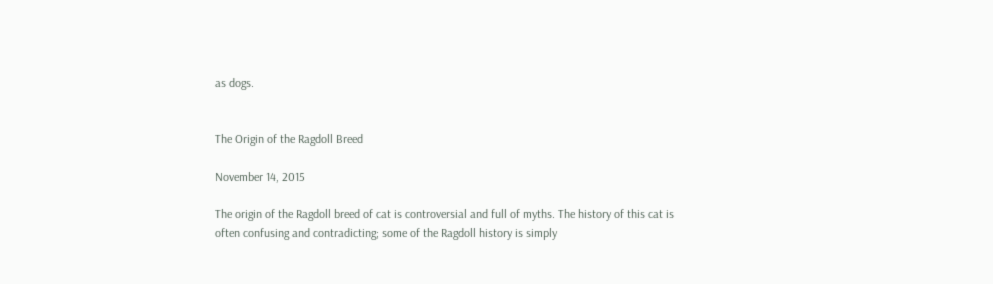as dogs.


The Origin of the Ragdoll Breed

November 14, 2015

The origin of the Ragdoll breed of cat is controversial and full of myths. The history of this cat is often confusing and contradicting; some of the Ragdoll history is simply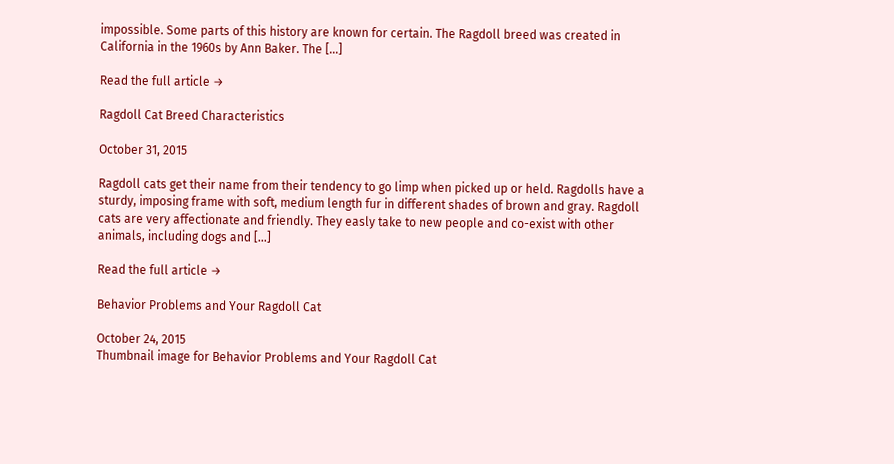impossible. Some parts of this history are known for certain. The Ragdoll breed was created in California in the 1960s by Ann Baker. The [...]

Read the full article →

Ragdoll Cat Breed Characteristics

October 31, 2015

Ragdoll cats get their name from their tendency to go limp when picked up or held. Ragdolls have a sturdy, imposing frame with soft, medium length fur in different shades of brown and gray. Ragdoll cats are very affectionate and friendly. They easly take to new people and co-exist with other animals, including dogs and [...]

Read the full article →

Behavior Problems and Your Ragdoll Cat

October 24, 2015
Thumbnail image for Behavior Problems and Your Ragdoll Cat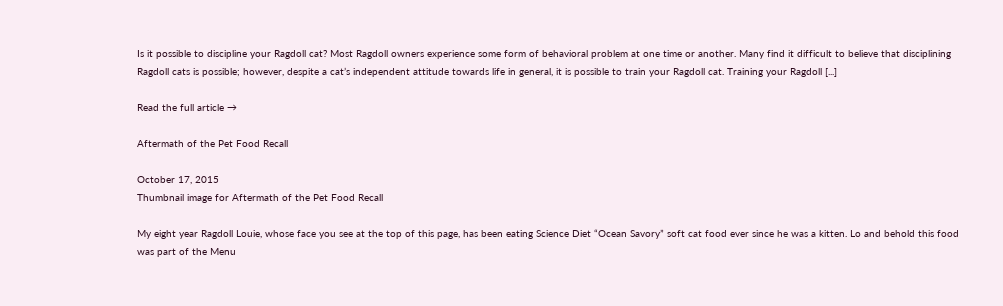Is it possible to discipline your Ragdoll cat? Most Ragdoll owners experience some form of behavioral problem at one time or another. Many find it difficult to believe that disciplining Ragdoll cats is possible; however, despite a cat’s independent attitude towards life in general, it is possible to train your Ragdoll cat. Training your Ragdoll [...]

Read the full article →

Aftermath of the Pet Food Recall

October 17, 2015
Thumbnail image for Aftermath of the Pet Food Recall

My eight year Ragdoll Louie, whose face you see at the top of this page, has been eating Science Diet “Ocean Savory” soft cat food ever since he was a kitten. Lo and behold this food was part of the Menu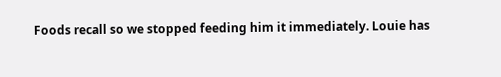Foods recall so we stopped feeding him it immediately. Louie has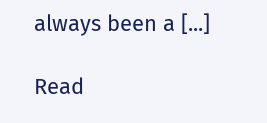always been a [...]

Read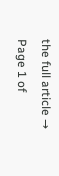the full article →
Page 1 of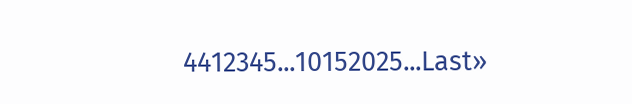4412345...10152025...Last»